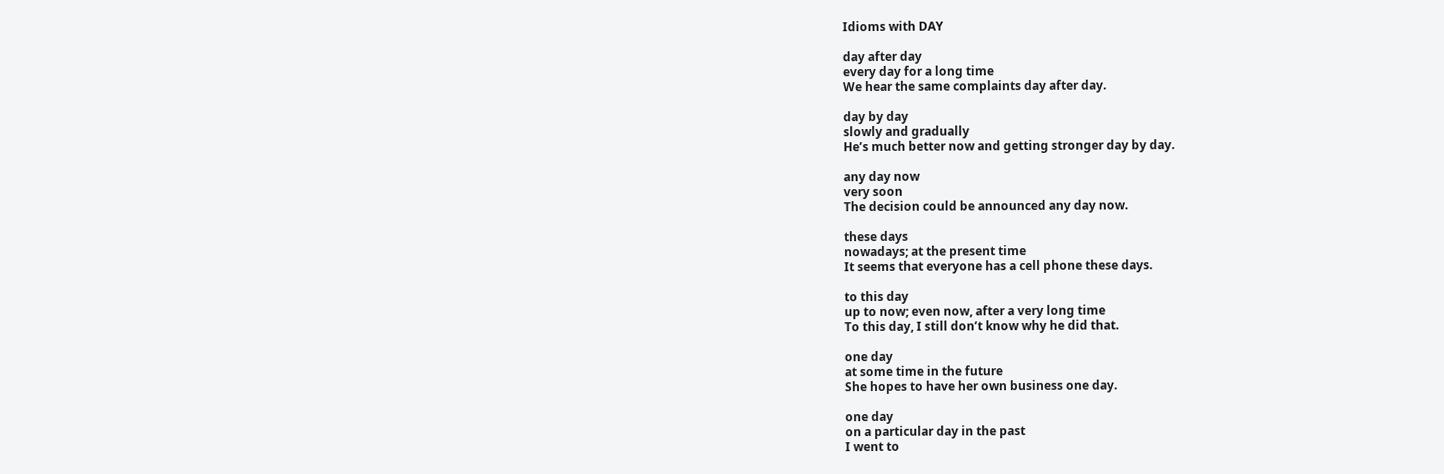Idioms with DAY

day after day
every day for a long time
We hear the same complaints day after day.

day by day
slowly and gradually
He’s much better now and getting stronger day by day.

any day now
very soon
The decision could be announced any day now.

these days
nowadays; at the present time
It seems that everyone has a cell phone these days.

to this day
up to now; even now, after a very long time
To this day, I still don’t know why he did that.

one day
at some time in the future
She hopes to have her own business one day.

one day
on a particular day in the past
I went to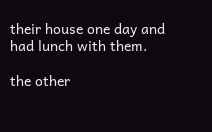their house one day and had lunch with them.

the other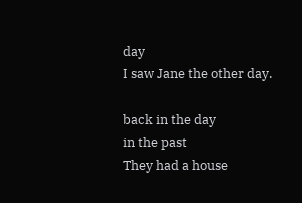day
I saw Jane the other day.

back in the day
in the past
They had a house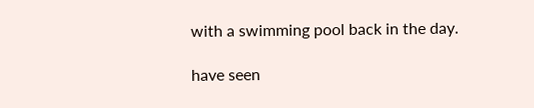with a swimming pool back in the day.

have seen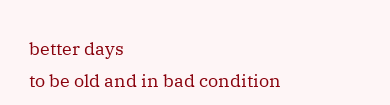better days
to be old and in bad condition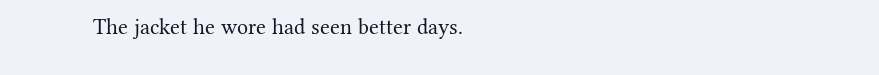The jacket he wore had seen better days.